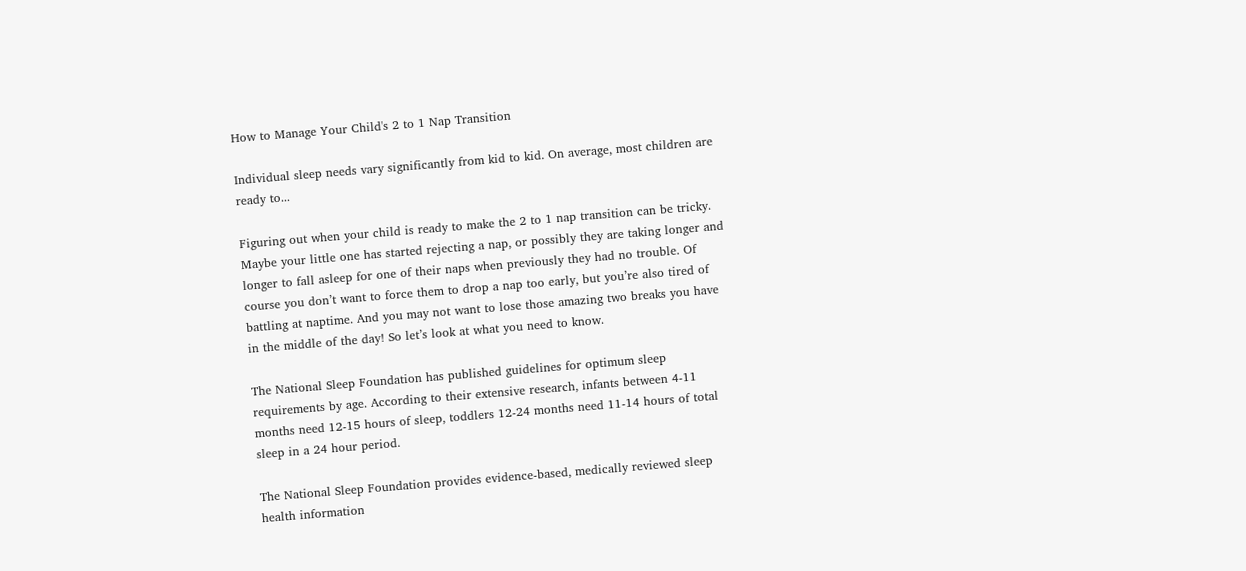How to Manage Your Child's 2 to 1 Nap Transition

Individual sleep needs vary significantly from kid to kid. On average, most children are ready to...

Figuring out when your child is ready to make the 2 to 1 nap transition can be tricky. Maybe your little one has started rejecting a nap, or possibly they are taking longer and longer to fall asleep for one of their naps when previously they had no trouble. Of course you don’t want to force them to drop a nap too early, but you’re also tired of battling at naptime. And you may not want to lose those amazing two breaks you have in the middle of the day! So let’s look at what you need to know.

The National Sleep Foundation has published guidelines for optimum sleep requirements by age. According to their extensive research, infants between 4-11 months need 12-15 hours of sleep, toddlers 12-24 months need 11-14 hours of total sleep in a 24 hour period.

The National Sleep Foundation provides evidence-based, medically reviewed sleep health information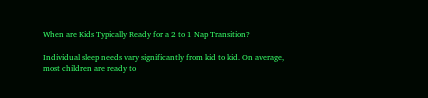When are Kids Typically Ready for a 2 to 1 Nap Transition?

Individual sleep needs vary significantly from kid to kid. On average, most children are ready to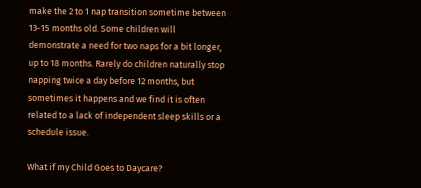make the 2 to 1 nap transition sometime between 13-15 months old. Some children will demonstrate a need for two naps for a bit longer, up to 18 months. Rarely do children naturally stop napping twice a day before 12 months, but sometimes it happens and we find it is often related to a lack of independent sleep skills or a schedule issue.

What if my Child Goes to Daycare?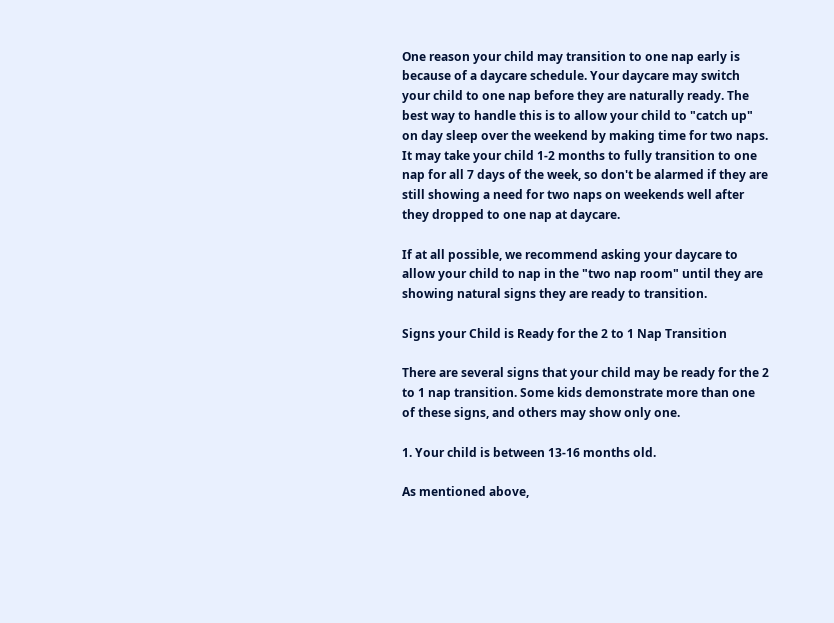One reason your child may transition to one nap early is because of a daycare schedule. Your daycare may switch your child to one nap before they are naturally ready. The best way to handle this is to allow your child to "catch up" on day sleep over the weekend by making time for two naps. It may take your child 1-2 months to fully transition to one nap for all 7 days of the week, so don't be alarmed if they are still showing a need for two naps on weekends well after they dropped to one nap at daycare.

If at all possible, we recommend asking your daycare to allow your child to nap in the "two nap room" until they are showing natural signs they are ready to transition.

Signs your Child is Ready for the 2 to 1 Nap Transition

There are several signs that your child may be ready for the 2 to 1 nap transition. Some kids demonstrate more than one of these signs, and others may show only one.

1. Your child is between 13-16 months old.

As mentioned above,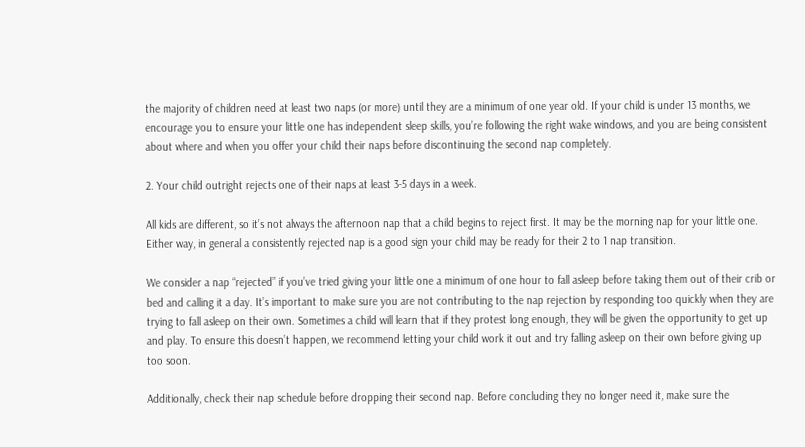the majority of children need at least two naps (or more) until they are a minimum of one year old. If your child is under 13 months, we encourage you to ensure your little one has independent sleep skills, you’re following the right wake windows, and you are being consistent about where and when you offer your child their naps before discontinuing the second nap completely.

2. Your child outright rejects one of their naps at least 3-5 days in a week.

All kids are different, so it’s not always the afternoon nap that a child begins to reject first. It may be the morning nap for your little one. Either way, in general a consistently rejected nap is a good sign your child may be ready for their 2 to 1 nap transition.

We consider a nap “rejected” if you’ve tried giving your little one a minimum of one hour to fall asleep before taking them out of their crib or bed and calling it a day. It’s important to make sure you are not contributing to the nap rejection by responding too quickly when they are trying to fall asleep on their own. Sometimes a child will learn that if they protest long enough, they will be given the opportunity to get up and play. To ensure this doesn’t happen, we recommend letting your child work it out and try falling asleep on their own before giving up too soon.

Additionally, check their nap schedule before dropping their second nap. Before concluding they no longer need it, make sure the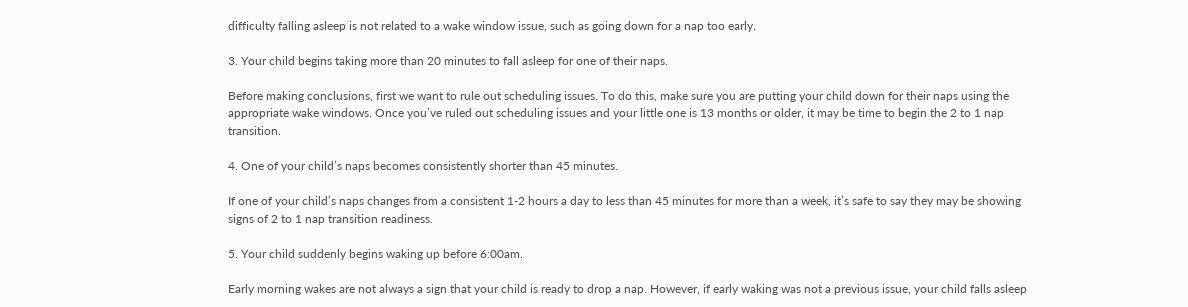difficulty falling asleep is not related to a wake window issue, such as going down for a nap too early.

3. Your child begins taking more than 20 minutes to fall asleep for one of their naps.

Before making conclusions, first we want to rule out scheduling issues. To do this, make sure you are putting your child down for their naps using the appropriate wake windows. Once you’ve ruled out scheduling issues and your little one is 13 months or older, it may be time to begin the 2 to 1 nap transition.

4. One of your child’s naps becomes consistently shorter than 45 minutes.

If one of your child’s naps changes from a consistent 1-2 hours a day to less than 45 minutes for more than a week, it’s safe to say they may be showing signs of 2 to 1 nap transition readiness.

5. Your child suddenly begins waking up before 6:00am.

Early morning wakes are not always a sign that your child is ready to drop a nap. However, if early waking was not a previous issue, your child falls asleep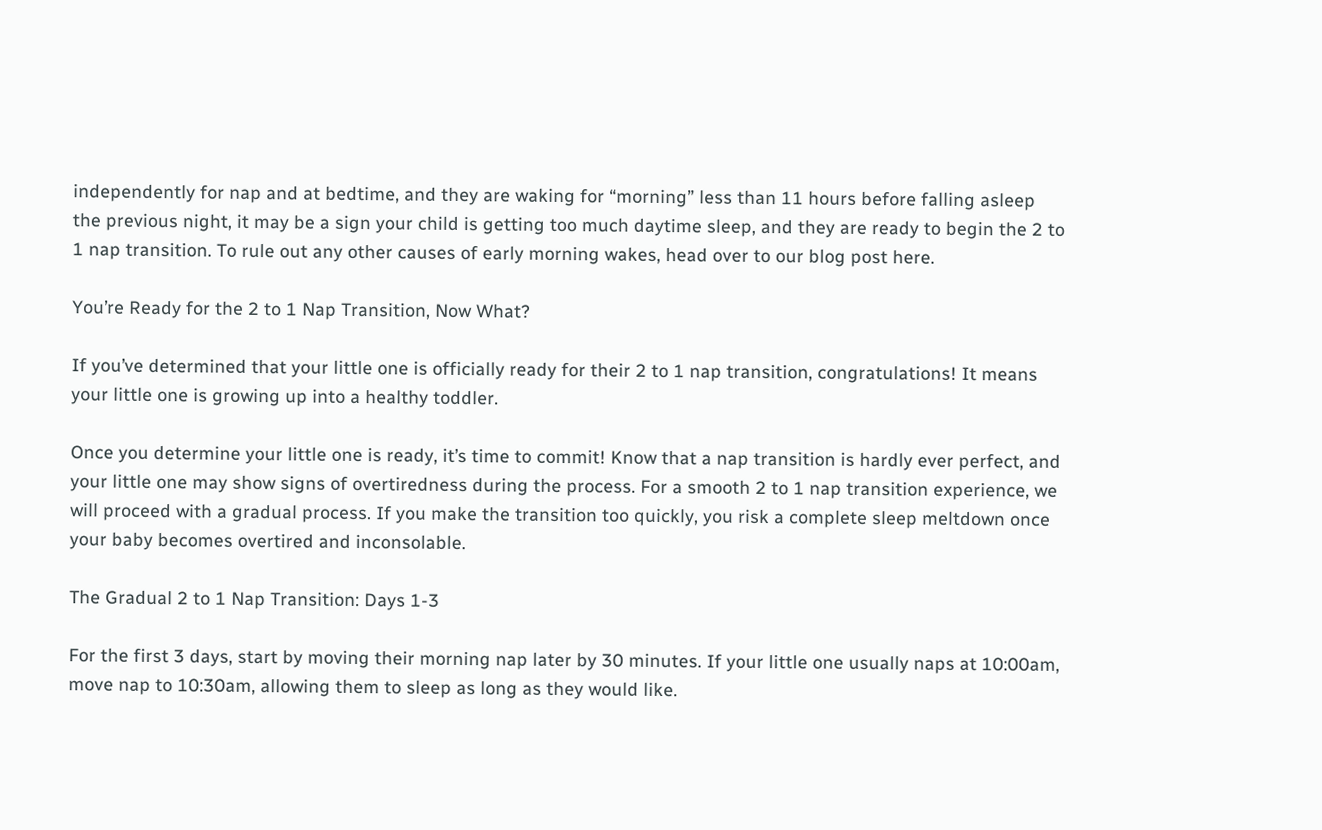independently for nap and at bedtime, and they are waking for “morning” less than 11 hours before falling asleep the previous night, it may be a sign your child is getting too much daytime sleep, and they are ready to begin the 2 to 1 nap transition. To rule out any other causes of early morning wakes, head over to our blog post here.

You’re Ready for the 2 to 1 Nap Transition, Now What?

If you’ve determined that your little one is officially ready for their 2 to 1 nap transition, congratulations! It means your little one is growing up into a healthy toddler.

Once you determine your little one is ready, it’s time to commit! Know that a nap transition is hardly ever perfect, and your little one may show signs of overtiredness during the process. For a smooth 2 to 1 nap transition experience, we will proceed with a gradual process. If you make the transition too quickly, you risk a complete sleep meltdown once your baby becomes overtired and inconsolable.

The Gradual 2 to 1 Nap Transition: Days 1-3

For the first 3 days, start by moving their morning nap later by 30 minutes. If your little one usually naps at 10:00am, move nap to 10:30am, allowing them to sleep as long as they would like.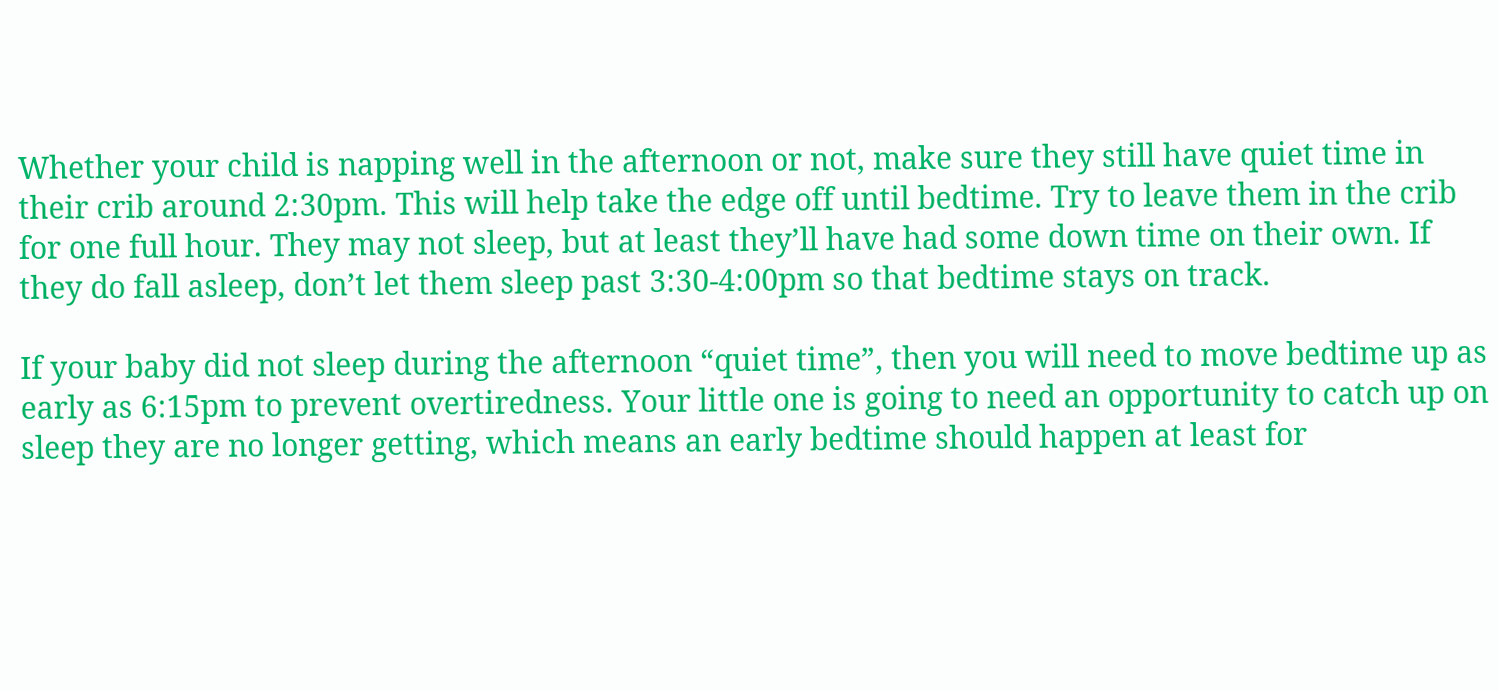Whether your child is napping well in the afternoon or not, make sure they still have quiet time in their crib around 2:30pm. This will help take the edge off until bedtime. Try to leave them in the crib for one full hour. They may not sleep, but at least they’ll have had some down time on their own. If they do fall asleep, don’t let them sleep past 3:30-4:00pm so that bedtime stays on track.

If your baby did not sleep during the afternoon “quiet time”, then you will need to move bedtime up as early as 6:15pm to prevent overtiredness. Your little one is going to need an opportunity to catch up on sleep they are no longer getting, which means an early bedtime should happen at least for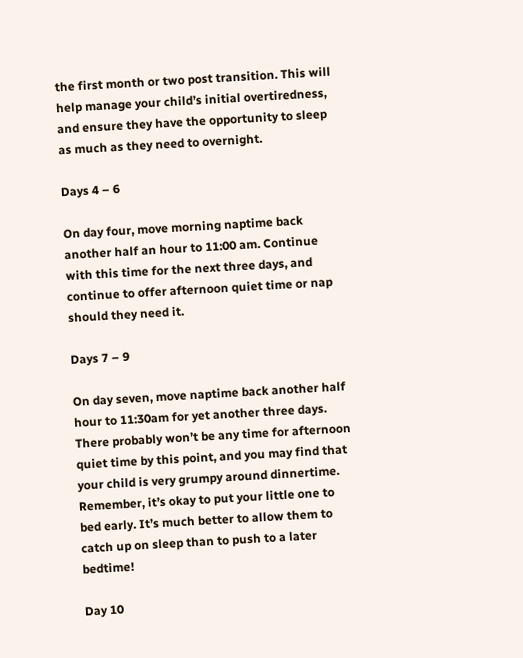the first month or two post transition. This will help manage your child’s initial overtiredness, and ensure they have the opportunity to sleep as much as they need to overnight.

Days 4 – 6

On day four, move morning naptime back another half an hour to 11:00 am. Continue with this time for the next three days, and continue to offer afternoon quiet time or nap should they need it.

Days 7 – 9

On day seven, move naptime back another half hour to 11:30am for yet another three days. There probably won’t be any time for afternoon quiet time by this point, and you may find that your child is very grumpy around dinnertime. Remember, it’s okay to put your little one to bed early. It’s much better to allow them to catch up on sleep than to push to a later bedtime!

Day 10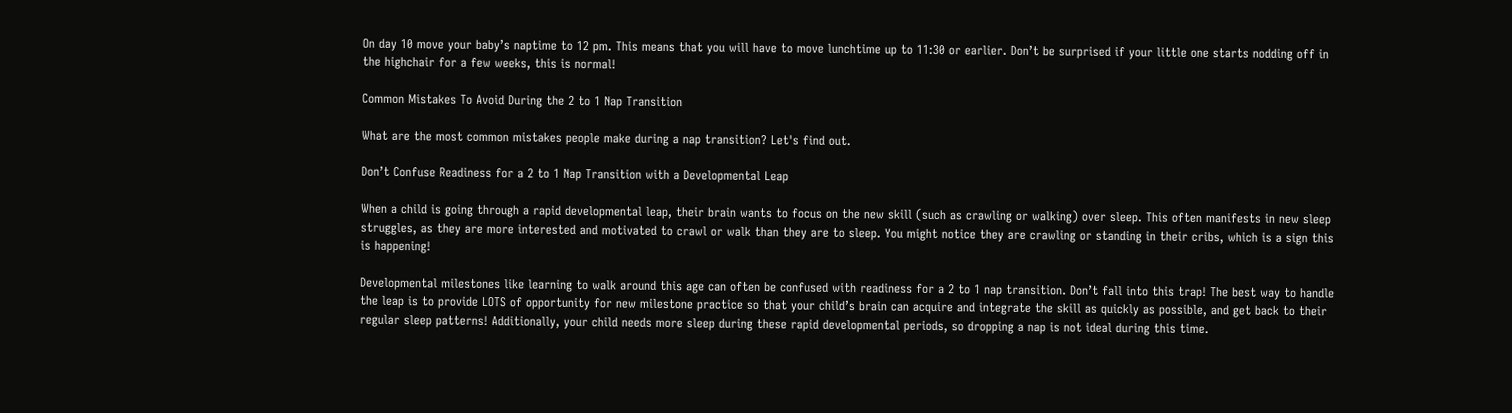On day 10 move your baby’s naptime to 12 pm. This means that you will have to move lunchtime up to 11:30 or earlier. Don’t be surprised if your little one starts nodding off in the highchair for a few weeks, this is normal!

Common Mistakes To Avoid During the 2 to 1 Nap Transition

What are the most common mistakes people make during a nap transition? Let's find out.

Don’t Confuse Readiness for a 2 to 1 Nap Transition with a Developmental Leap

When a child is going through a rapid developmental leap, their brain wants to focus on the new skill (such as crawling or walking) over sleep. This often manifests in new sleep struggles, as they are more interested and motivated to crawl or walk than they are to sleep. You might notice they are crawling or standing in their cribs, which is a sign this is happening!

Developmental milestones like learning to walk around this age can often be confused with readiness for a 2 to 1 nap transition. Don’t fall into this trap! The best way to handle the leap is to provide LOTS of opportunity for new milestone practice so that your child’s brain can acquire and integrate the skill as quickly as possible, and get back to their regular sleep patterns! Additionally, your child needs more sleep during these rapid developmental periods, so dropping a nap is not ideal during this time.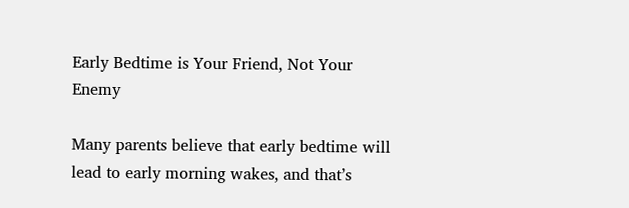Early Bedtime is Your Friend, Not Your Enemy

Many parents believe that early bedtime will lead to early morning wakes, and that’s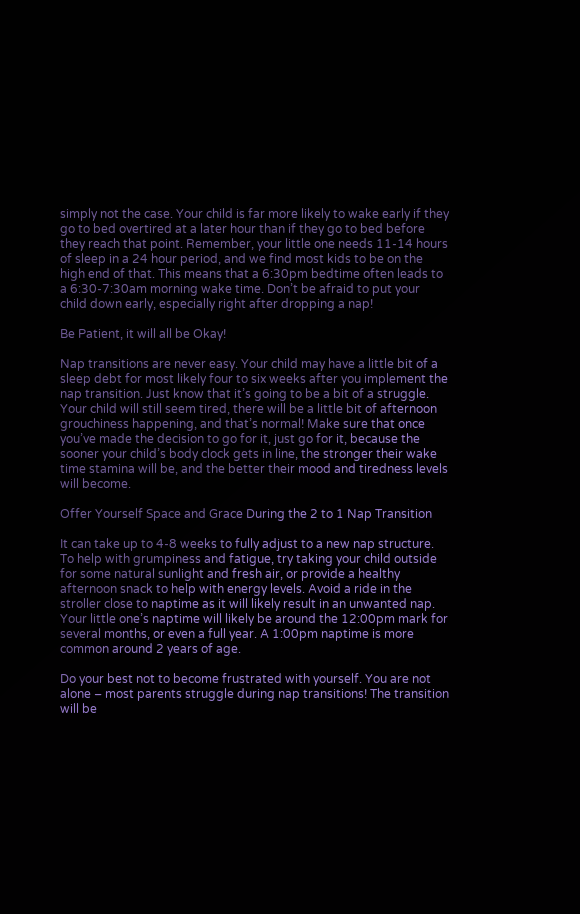simply not the case. Your child is far more likely to wake early if they go to bed overtired at a later hour than if they go to bed before they reach that point. Remember, your little one needs 11-14 hours of sleep in a 24 hour period, and we find most kids to be on the high end of that. This means that a 6:30pm bedtime often leads to a 6:30-7:30am morning wake time. Don’t be afraid to put your child down early, especially right after dropping a nap!

Be Patient, it will all be Okay!

Nap transitions are never easy. Your child may have a little bit of a sleep debt for most likely four to six weeks after you implement the nap transition. Just know that it’s going to be a bit of a struggle. Your child will still seem tired, there will be a little bit of afternoon grouchiness happening, and that’s normal! Make sure that once you’ve made the decision to go for it, just go for it, because the sooner your child’s body clock gets in line, the stronger their wake time stamina will be, and the better their mood and tiredness levels will become.

Offer Yourself Space and Grace During the 2 to 1 Nap Transition

It can take up to 4-8 weeks to fully adjust to a new nap structure. To help with grumpiness and fatigue, try taking your child outside for some natural sunlight and fresh air, or provide a healthy afternoon snack to help with energy levels. Avoid a ride in the stroller close to naptime as it will likely result in an unwanted nap. Your little one’s naptime will likely be around the 12:00pm mark for several months, or even a full year. A 1:00pm naptime is more common around 2 years of age.

Do your best not to become frustrated with yourself. You are not alone – most parents struggle during nap transitions! The transition will be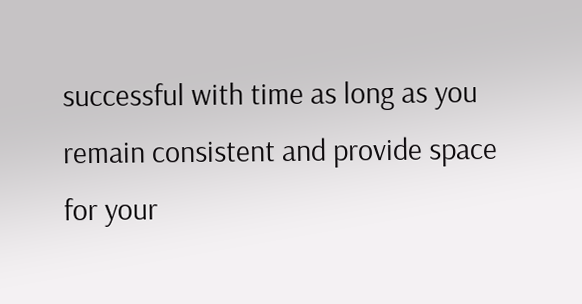successful with time as long as you remain consistent and provide space for your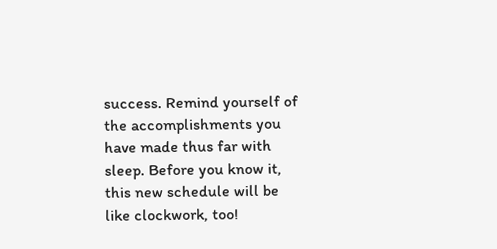success. Remind yourself of the accomplishments you have made thus far with sleep. Before you know it, this new schedule will be like clockwork, too!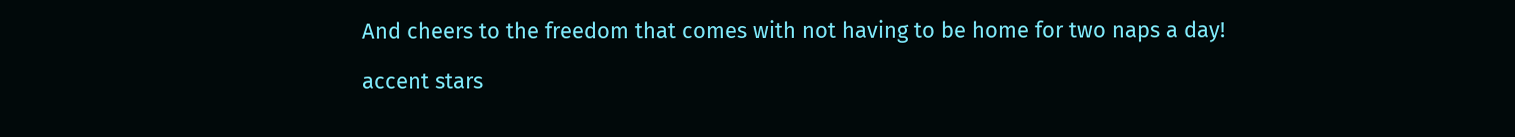And cheers to the freedom that comes with not having to be home for two naps a day!

accent stars